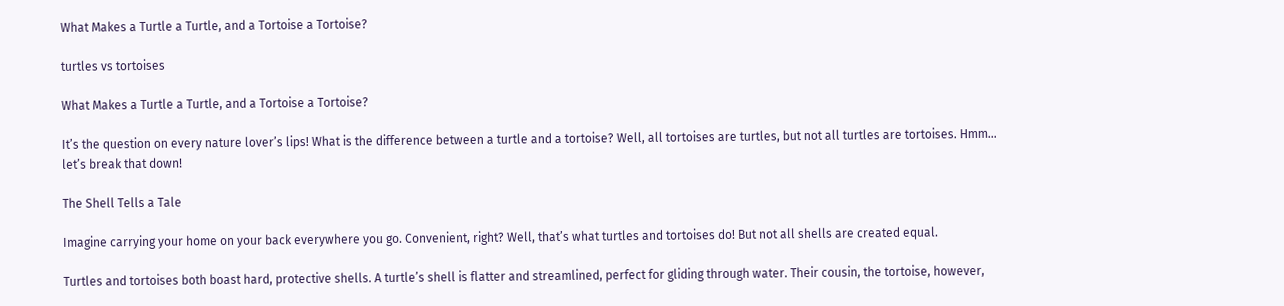What Makes a Turtle a Turtle, and a Tortoise a Tortoise?

turtles vs tortoises

What Makes a Turtle a Turtle, and a Tortoise a Tortoise?

It’s the question on every nature lover’s lips! What is the difference between a turtle and a tortoise? Well, all tortoises are turtles, but not all turtles are tortoises. Hmm… let’s break that down!

The Shell Tells a Tale

Imagine carrying your home on your back everywhere you go. Convenient, right? Well, that’s what turtles and tortoises do! But not all shells are created equal.

Turtles and tortoises both boast hard, protective shells. A turtle’s shell is flatter and streamlined, perfect for gliding through water. Their cousin, the tortoise, however,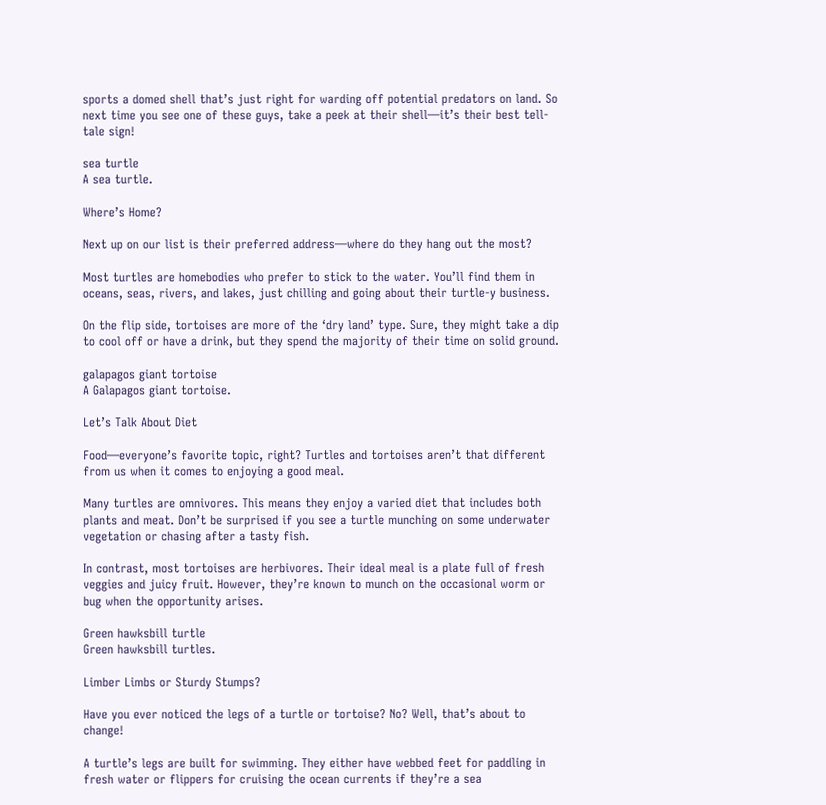sports a domed shell that’s just right for warding off potential predators on land. So next time you see one of these guys, take a peek at their shell—it’s their best tell-tale sign!

sea turtle
A sea turtle.

Where’s Home?

Next up on our list is their preferred address—where do they hang out the most?

Most turtles are homebodies who prefer to stick to the water. You’ll find them in oceans, seas, rivers, and lakes, just chilling and going about their turtle-y business.

On the flip side, tortoises are more of the ‘dry land’ type. Sure, they might take a dip to cool off or have a drink, but they spend the majority of their time on solid ground.

galapagos giant tortoise
A Galapagos giant tortoise.

Let’s Talk About Diet

Food—everyone’s favorite topic, right? Turtles and tortoises aren’t that different from us when it comes to enjoying a good meal.

Many turtles are omnivores. This means they enjoy a varied diet that includes both plants and meat. Don’t be surprised if you see a turtle munching on some underwater vegetation or chasing after a tasty fish.

In contrast, most tortoises are herbivores. Their ideal meal is a plate full of fresh veggies and juicy fruit. However, they’re known to munch on the occasional worm or bug when the opportunity arises.

Green hawksbill turtle
Green hawksbill turtles.

Limber Limbs or Sturdy Stumps?

Have you ever noticed the legs of a turtle or tortoise? No? Well, that’s about to change!

A turtle’s legs are built for swimming. They either have webbed feet for paddling in fresh water or flippers for cruising the ocean currents if they’re a sea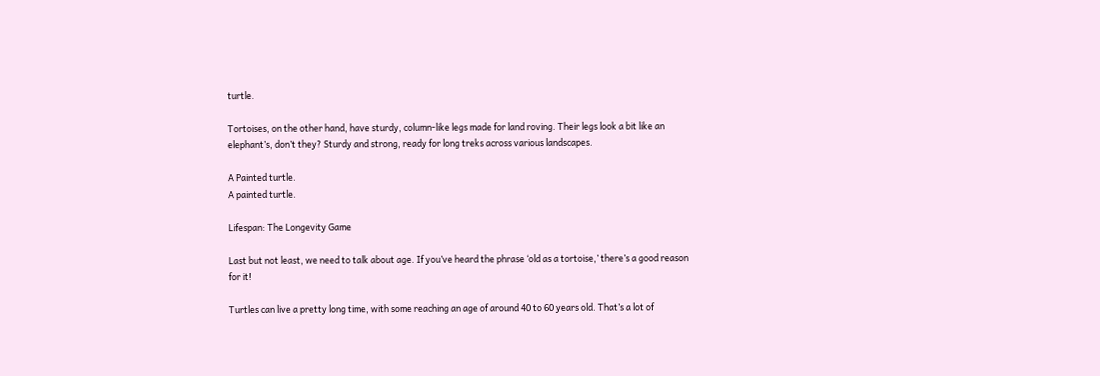turtle.

Tortoises, on the other hand, have sturdy, column-like legs made for land roving. Their legs look a bit like an elephant’s, don’t they? Sturdy and strong, ready for long treks across various landscapes.

A Painted turtle.
A painted turtle.

Lifespan: The Longevity Game

Last but not least, we need to talk about age. If you’ve heard the phrase ‘old as a tortoise,’ there’s a good reason for it!

Turtles can live a pretty long time, with some reaching an age of around 40 to 60 years old. That’s a lot of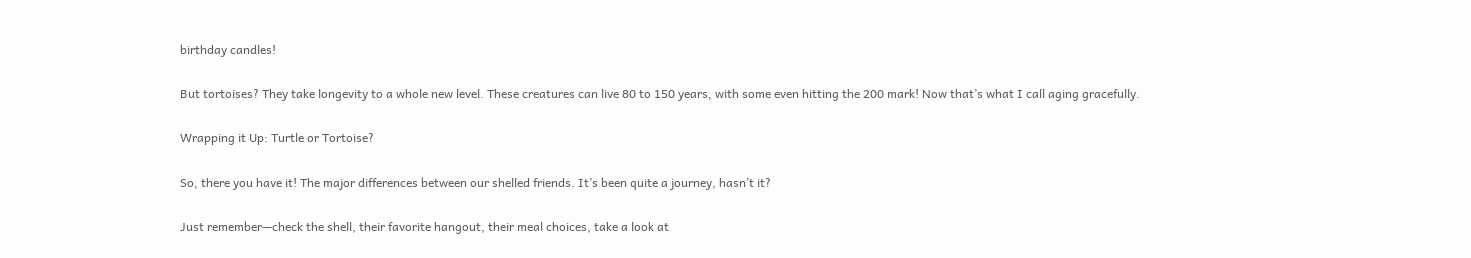birthday candles!

But tortoises? They take longevity to a whole new level. These creatures can live 80 to 150 years, with some even hitting the 200 mark! Now that’s what I call aging gracefully.

Wrapping it Up: Turtle or Tortoise?

So, there you have it! The major differences between our shelled friends. It’s been quite a journey, hasn’t it?

Just remember—check the shell, their favorite hangout, their meal choices, take a look at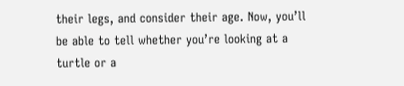their legs, and consider their age. Now, you’ll be able to tell whether you’re looking at a turtle or a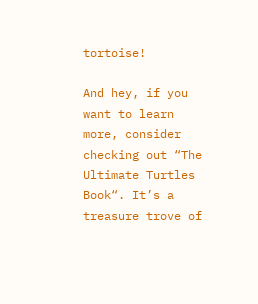tortoise!

And hey, if you want to learn more, consider checking out “The Ultimate Turtles Book“. It’s a treasure trove of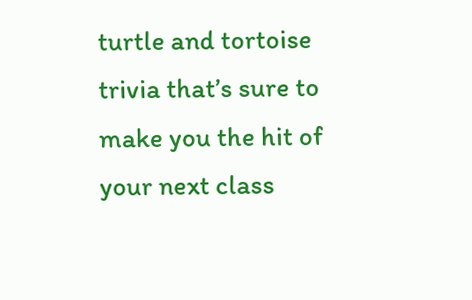turtle and tortoise trivia that’s sure to make you the hit of your next class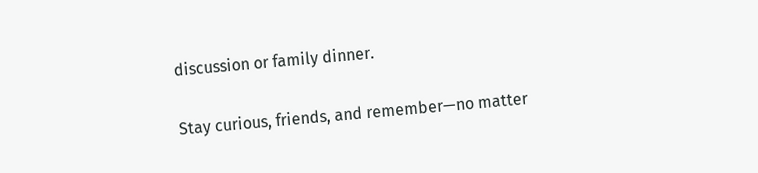discussion or family dinner.

Stay curious, friends, and remember—no matter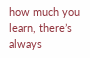how much you learn, there’s always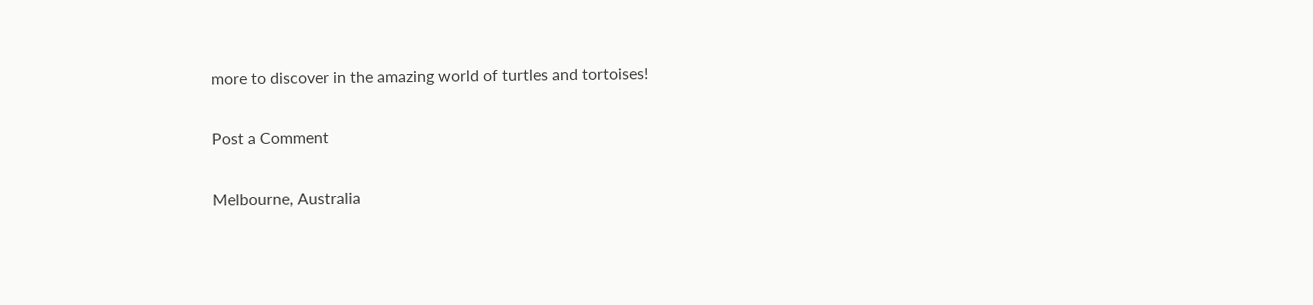more to discover in the amazing world of turtles and tortoises!

Post a Comment

Melbourne, Australia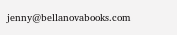jenny@bellanovabooks.com